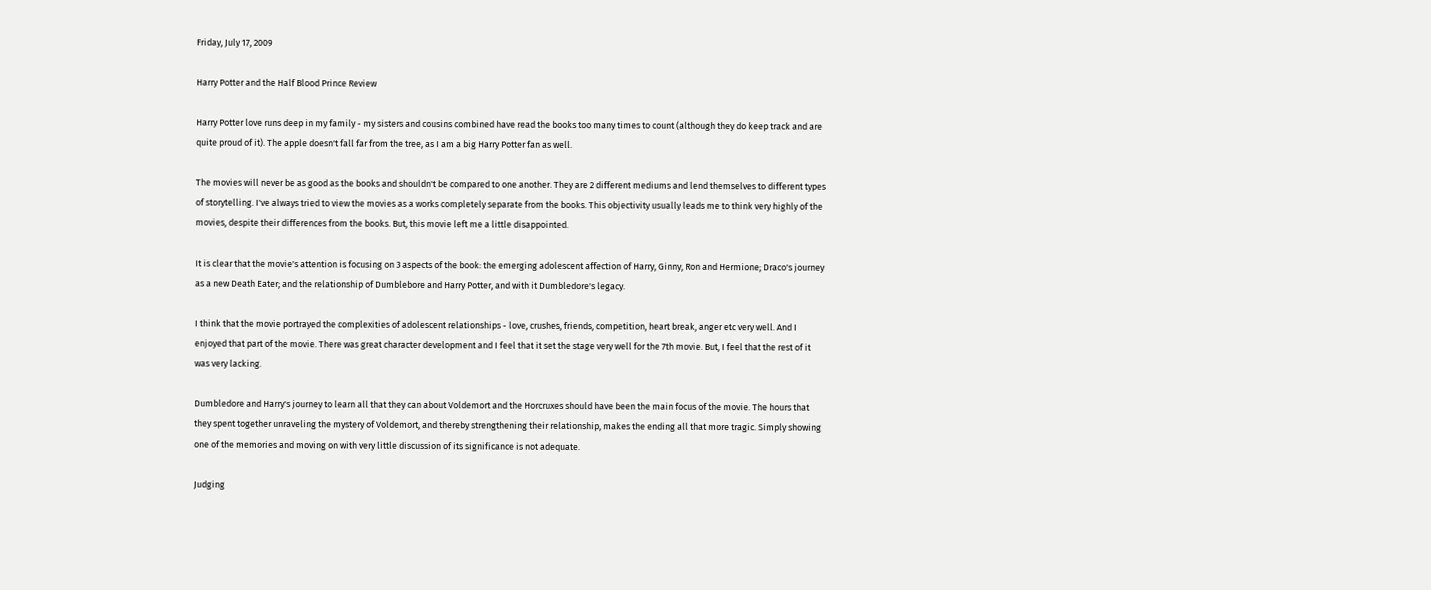Friday, July 17, 2009

Harry Potter and the Half Blood Prince Review

Harry Potter love runs deep in my family - my sisters and cousins combined have read the books too many times to count (although they do keep track and are quite proud of it). The apple doesn't fall far from the tree, as I am a big Harry Potter fan as well.

The movies will never be as good as the books and shouldn't be compared to one another. They are 2 different mediums and lend themselves to different types of storytelling. I've always tried to view the movies as a works completely separate from the books. This objectivity usually leads me to think very highly of the movies, despite their differences from the books. But, this movie left me a little disappointed.

It is clear that the movie's attention is focusing on 3 aspects of the book: the emerging adolescent affection of Harry, Ginny, Ron and Hermione; Draco's journey as a new Death Eater; and the relationship of Dumblebore and Harry Potter, and with it Dumbledore's legacy.

I think that the movie portrayed the complexities of adolescent relationships - love, crushes, friends, competition, heart break, anger etc very well. And I enjoyed that part of the movie. There was great character development and I feel that it set the stage very well for the 7th movie. But, I feel that the rest of it was very lacking.

Dumbledore and Harry's journey to learn all that they can about Voldemort and the Horcruxes should have been the main focus of the movie. The hours that they spent together unraveling the mystery of Voldemort, and thereby strengthening their relationship, makes the ending all that more tragic. Simply showing one of the memories and moving on with very little discussion of its significance is not adequate.

Judging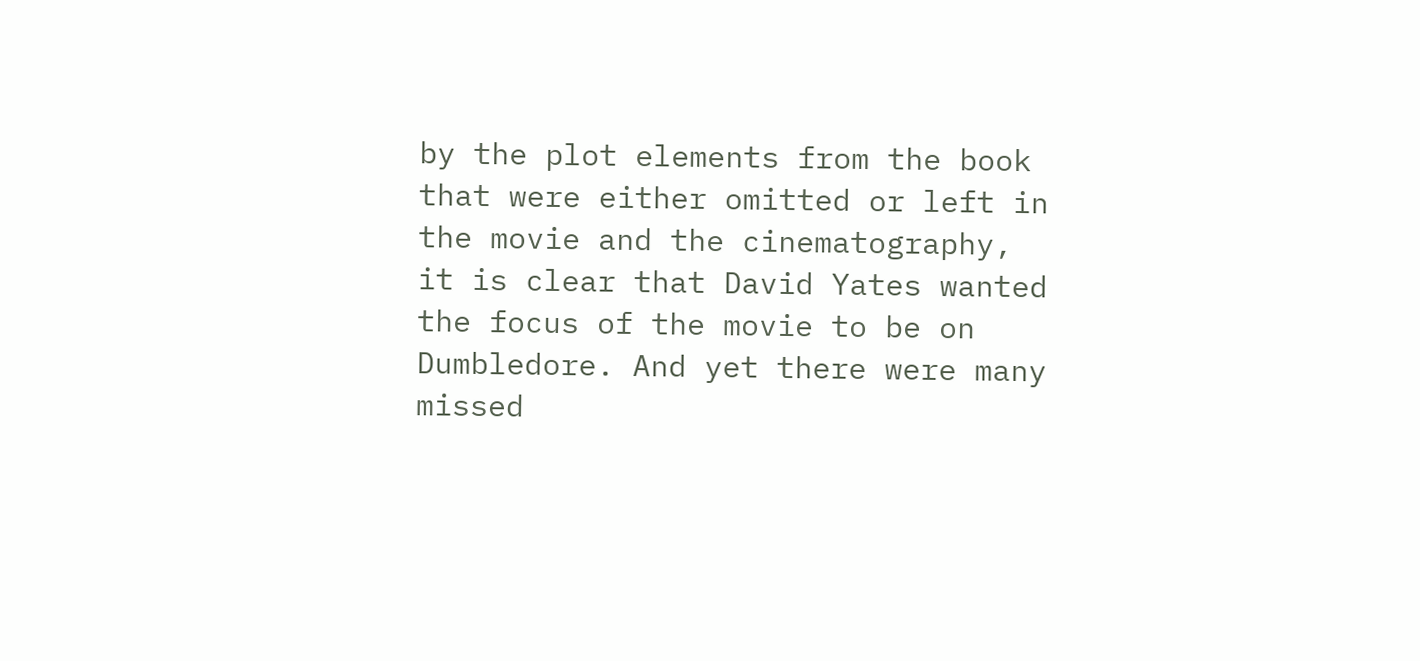by the plot elements from the book that were either omitted or left in the movie and the cinematography, it is clear that David Yates wanted the focus of the movie to be on Dumbledore. And yet there were many missed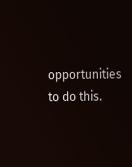opportunities to do this.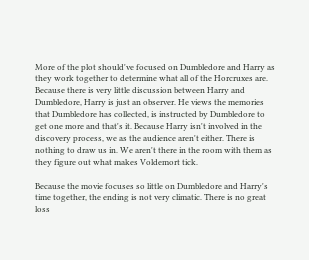More of the plot should've focused on Dumbledore and Harry as they work together to determine what all of the Horcruxes are. Because there is very little discussion between Harry and Dumbledore, Harry is just an observer. He views the memories that Dumbledore has collected, is instructed by Dumbledore to get one more and that's it. Because Harry isn't involved in the discovery process, we as the audience aren't either. There is nothing to draw us in. We aren't there in the room with them as they figure out what makes Voldemort tick.

Because the movie focuses so little on Dumbledore and Harry's time together, the ending is not very climatic. There is no great loss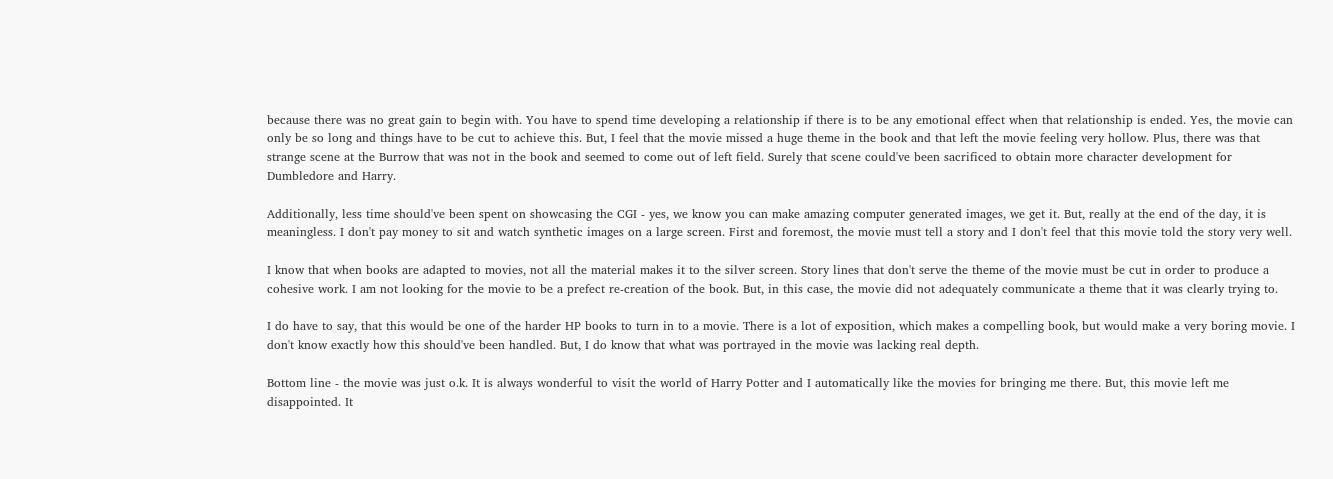because there was no great gain to begin with. You have to spend time developing a relationship if there is to be any emotional effect when that relationship is ended. Yes, the movie can only be so long and things have to be cut to achieve this. But, I feel that the movie missed a huge theme in the book and that left the movie feeling very hollow. Plus, there was that strange scene at the Burrow that was not in the book and seemed to come out of left field. Surely that scene could've been sacrificed to obtain more character development for Dumbledore and Harry.

Additionally, less time should've been spent on showcasing the CGI - yes, we know you can make amazing computer generated images, we get it. But, really at the end of the day, it is meaningless. I don't pay money to sit and watch synthetic images on a large screen. First and foremost, the movie must tell a story and I don't feel that this movie told the story very well.

I know that when books are adapted to movies, not all the material makes it to the silver screen. Story lines that don't serve the theme of the movie must be cut in order to produce a cohesive work. I am not looking for the movie to be a prefect re-creation of the book. But, in this case, the movie did not adequately communicate a theme that it was clearly trying to.

I do have to say, that this would be one of the harder HP books to turn in to a movie. There is a lot of exposition, which makes a compelling book, but would make a very boring movie. I don't know exactly how this should've been handled. But, I do know that what was portrayed in the movie was lacking real depth.

Bottom line - the movie was just o.k. It is always wonderful to visit the world of Harry Potter and I automatically like the movies for bringing me there. But, this movie left me disappointed. It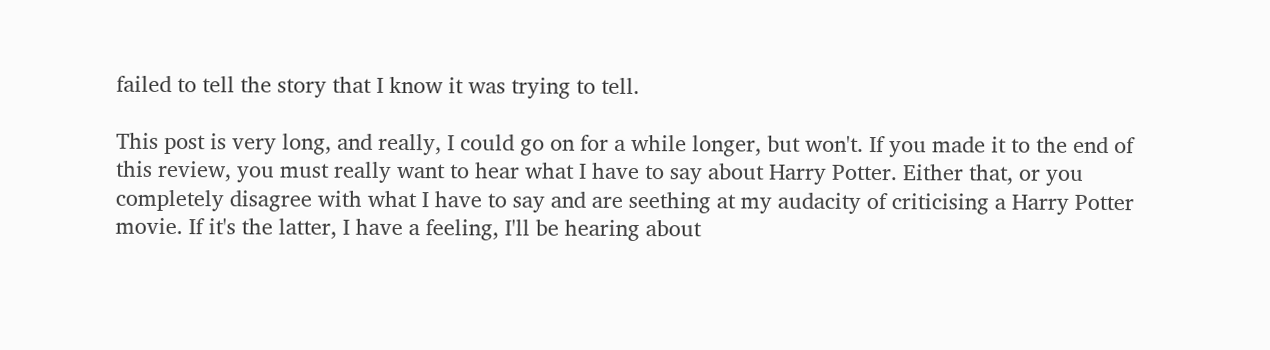failed to tell the story that I know it was trying to tell.

This post is very long, and really, I could go on for a while longer, but won't. If you made it to the end of this review, you must really want to hear what I have to say about Harry Potter. Either that, or you completely disagree with what I have to say and are seething at my audacity of criticising a Harry Potter movie. If it's the latter, I have a feeling, I'll be hearing about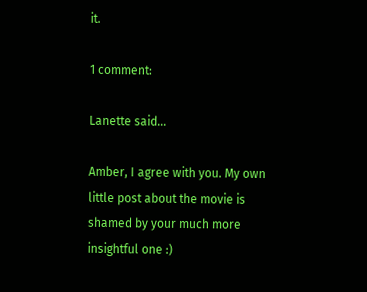it.

1 comment:

Lanette said...

Amber, I agree with you. My own little post about the movie is shamed by your much more insightful one :)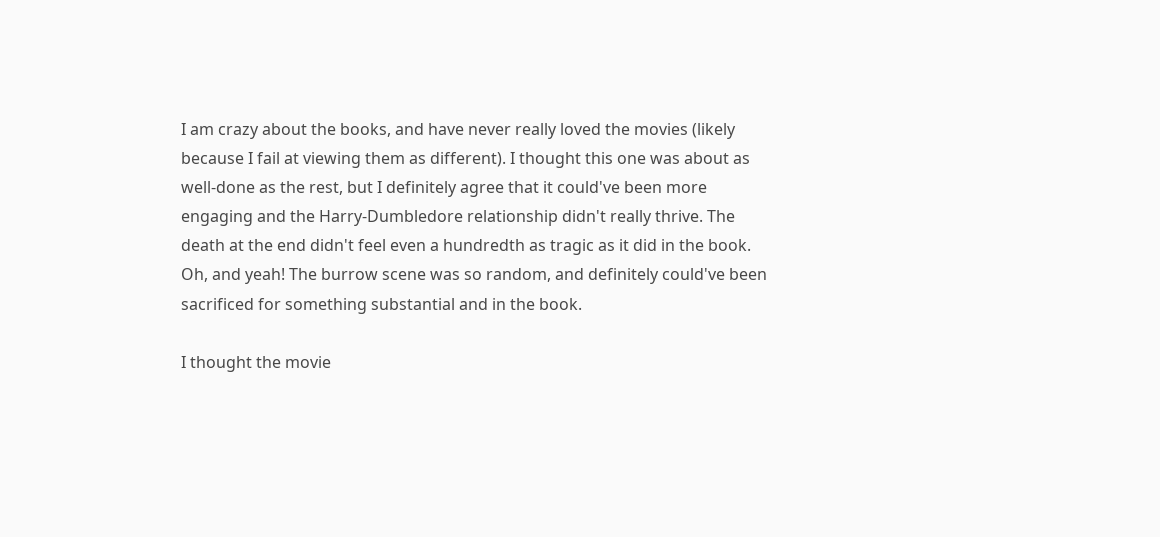I am crazy about the books, and have never really loved the movies (likely because I fail at viewing them as different). I thought this one was about as well-done as the rest, but I definitely agree that it could've been more engaging and the Harry-Dumbledore relationship didn't really thrive. The death at the end didn't feel even a hundredth as tragic as it did in the book. Oh, and yeah! The burrow scene was so random, and definitely could've been sacrificed for something substantial and in the book.

I thought the movie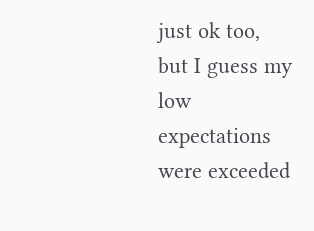just ok too, but I guess my low expectations were exceeded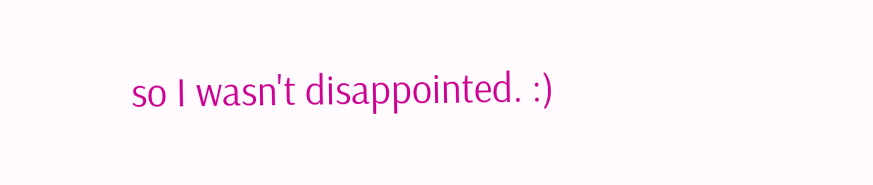so I wasn't disappointed. :)